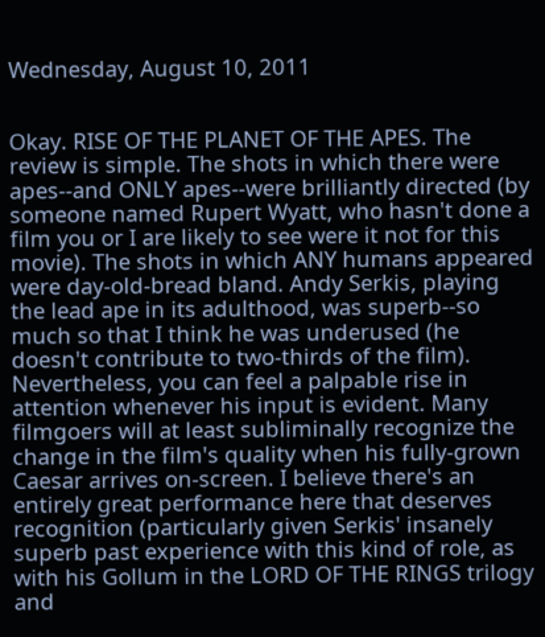Wednesday, August 10, 2011


Okay. RISE OF THE PLANET OF THE APES. The review is simple. The shots in which there were apes--and ONLY apes--were brilliantly directed (by someone named Rupert Wyatt, who hasn't done a film you or I are likely to see were it not for this movie). The shots in which ANY humans appeared were day-old-bread bland. Andy Serkis, playing the lead ape in its adulthood, was superb--so much so that I think he was underused (he doesn't contribute to two-thirds of the film). Nevertheless, you can feel a palpable rise in attention whenever his input is evident. Many filmgoers will at least subliminally recognize the change in the film's quality when his fully-grown Caesar arrives on-screen. I believe there's an entirely great performance here that deserves recognition (particularly given Serkis' insanely superb past experience with this kind of role, as with his Gollum in the LORD OF THE RINGS trilogy and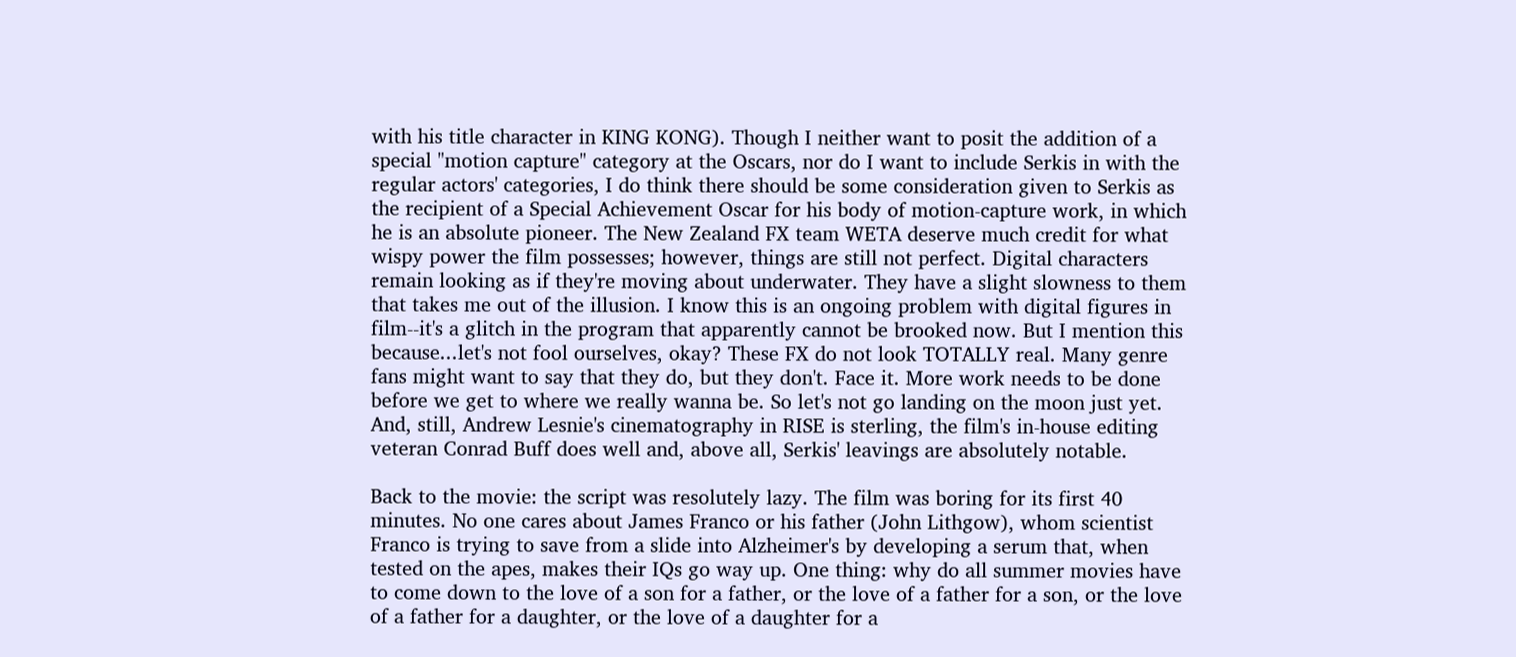with his title character in KING KONG). Though I neither want to posit the addition of a special "motion capture" category at the Oscars, nor do I want to include Serkis in with the regular actors' categories, I do think there should be some consideration given to Serkis as the recipient of a Special Achievement Oscar for his body of motion-capture work, in which he is an absolute pioneer. The New Zealand FX team WETA deserve much credit for what wispy power the film possesses; however, things are still not perfect. Digital characters remain looking as if they're moving about underwater. They have a slight slowness to them that takes me out of the illusion. I know this is an ongoing problem with digital figures in film--it's a glitch in the program that apparently cannot be brooked now. But I mention this because...let's not fool ourselves, okay? These FX do not look TOTALLY real. Many genre fans might want to say that they do, but they don't. Face it. More work needs to be done before we get to where we really wanna be. So let's not go landing on the moon just yet. And, still, Andrew Lesnie's cinematography in RISE is sterling, the film's in-house editing veteran Conrad Buff does well and, above all, Serkis' leavings are absolutely notable.

Back to the movie: the script was resolutely lazy. The film was boring for its first 40 minutes. No one cares about James Franco or his father (John Lithgow), whom scientist Franco is trying to save from a slide into Alzheimer's by developing a serum that, when tested on the apes, makes their IQs go way up. One thing: why do all summer movies have to come down to the love of a son for a father, or the love of a father for a son, or the love of a father for a daughter, or the love of a daughter for a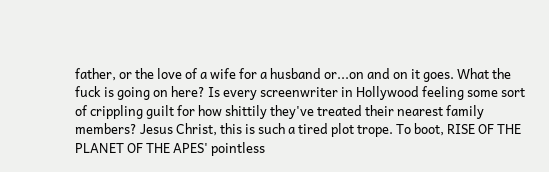father, or the love of a wife for a husband or...on and on it goes. What the fuck is going on here? Is every screenwriter in Hollywood feeling some sort of crippling guilt for how shittily they've treated their nearest family members? Jesus Christ, this is such a tired plot trope. To boot, RISE OF THE PLANET OF THE APES' pointless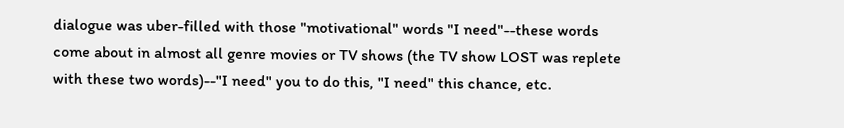dialogue was uber-filled with those "motivational" words "I need"--these words come about in almost all genre movies or TV shows (the TV show LOST was replete with these two words)--"I need" you to do this, "I need" this chance, etc.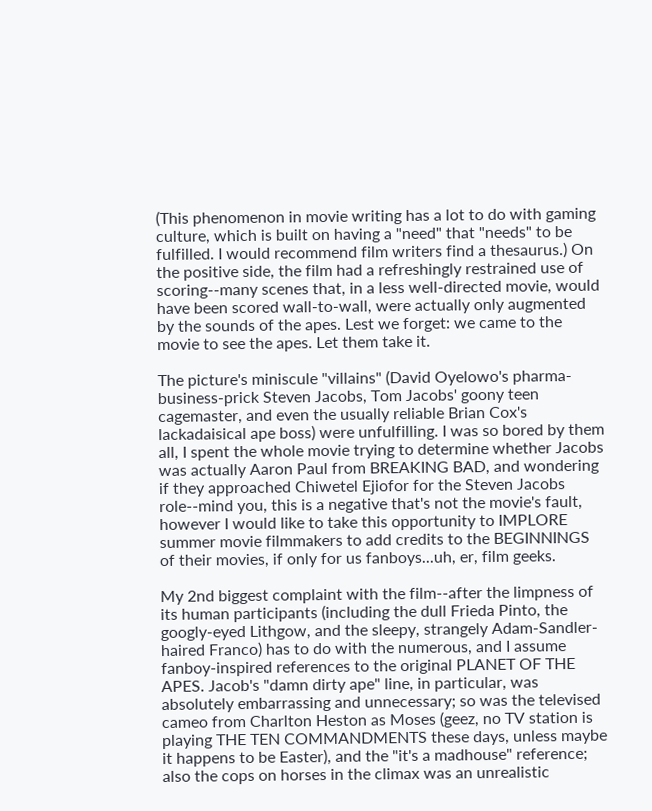(This phenomenon in movie writing has a lot to do with gaming culture, which is built on having a "need" that "needs" to be fulfilled. I would recommend film writers find a thesaurus.) On the positive side, the film had a refreshingly restrained use of scoring--many scenes that, in a less well-directed movie, would have been scored wall-to-wall, were actually only augmented by the sounds of the apes. Lest we forget: we came to the movie to see the apes. Let them take it.

The picture's miniscule "villains" (David Oyelowo's pharma-business-prick Steven Jacobs, Tom Jacobs' goony teen cagemaster, and even the usually reliable Brian Cox's lackadaisical ape boss) were unfulfilling. I was so bored by them all, I spent the whole movie trying to determine whether Jacobs was actually Aaron Paul from BREAKING BAD, and wondering if they approached Chiwetel Ejiofor for the Steven Jacobs role--mind you, this is a negative that's not the movie's fault, however I would like to take this opportunity to IMPLORE summer movie filmmakers to add credits to the BEGINNINGS of their movies, if only for us fanboys...uh, er, film geeks.

My 2nd biggest complaint with the film--after the limpness of its human participants (including the dull Frieda Pinto, the googly-eyed Lithgow, and the sleepy, strangely Adam-Sandler-haired Franco) has to do with the numerous, and I assume fanboy-inspired references to the original PLANET OF THE APES. Jacob's "damn dirty ape" line, in particular, was absolutely embarrassing and unnecessary; so was the televised cameo from Charlton Heston as Moses (geez, no TV station is playing THE TEN COMMANDMENTS these days, unless maybe it happens to be Easter), and the "it's a madhouse" reference; also the cops on horses in the climax was an unrealistic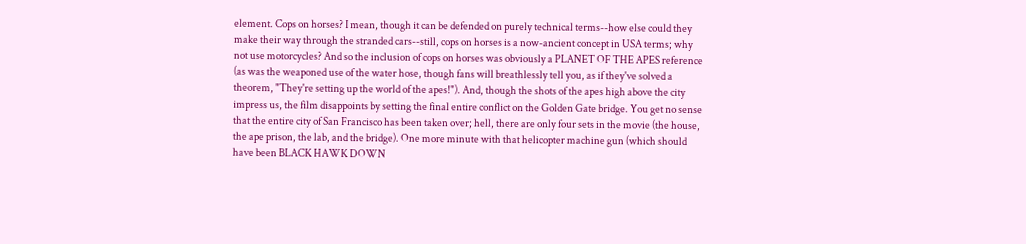element. Cops on horses? I mean, though it can be defended on purely technical terms--how else could they make their way through the stranded cars--still, cops on horses is a now-ancient concept in USA terms; why not use motorcycles? And so the inclusion of cops on horses was obviously a PLANET OF THE APES reference (as was the weaponed use of the water hose, though fans will breathlessly tell you, as if they've solved a theorem, "They're setting up the world of the apes!"). And, though the shots of the apes high above the city impress us, the film disappoints by setting the final entire conflict on the Golden Gate bridge. You get no sense that the entire city of San Francisco has been taken over; hell, there are only four sets in the movie (the house, the ape prison, the lab, and the bridge). One more minute with that helicopter machine gun (which should have been BLACK HAWK DOWN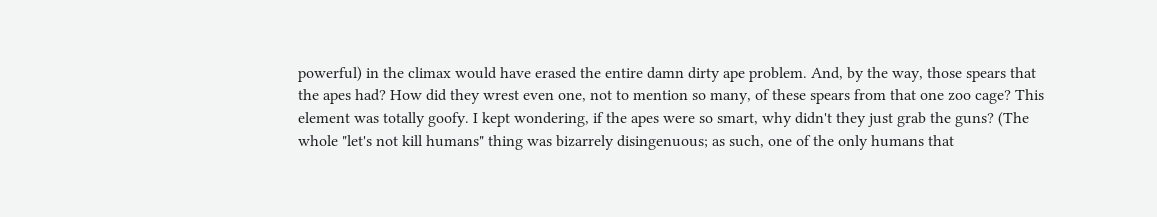powerful) in the climax would have erased the entire damn dirty ape problem. And, by the way, those spears that the apes had? How did they wrest even one, not to mention so many, of these spears from that one zoo cage? This element was totally goofy. I kept wondering, if the apes were so smart, why didn't they just grab the guns? (The whole "let's not kill humans" thing was bizarrely disingenuous; as such, one of the only humans that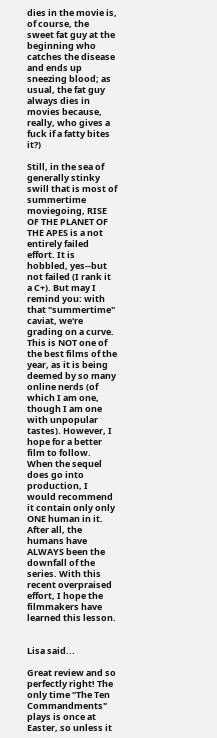dies in the movie is, of course, the sweet fat guy at the beginning who catches the disease and ends up sneezing blood; as usual, the fat guy always dies in movies because, really, who gives a fuck if a fatty bites it?)

Still, in the sea of generally stinky swill that is most of summertime moviegoing, RISE OF THE PLANET OF THE APES is a not entirely failed effort. It is hobbled, yes--but not failed (I rank it a C+). But may I remind you: with that "summertime" caviat, we're grading on a curve. This is NOT one of the best films of the year, as it is being deemed by so many online nerds (of which I am one, though I am one with unpopular tastes). However, I hope for a better film to follow. When the sequel does go into production, I would recommend it contain only only ONE human in it. After all, the humans have ALWAYS been the downfall of the series. With this recent overpraised effort, I hope the filmmakers have learned this lesson.


Lisa said...

Great review and so perfectly right! The only time "The Ten Commandments" plays is once at Easter, so unless it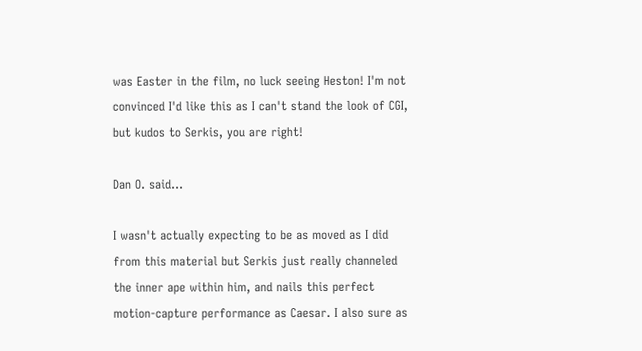was Easter in the film, no luck seeing Heston! I'm not convinced I'd like this as I can't stand the look of CGI, but kudos to Serkis, you are right!

Dan O. said...

I wasn't actually expecting to be as moved as I did from this material but Serkis just really channeled the inner ape within him, and nails this perfect motion-capture performance as Caesar. I also sure as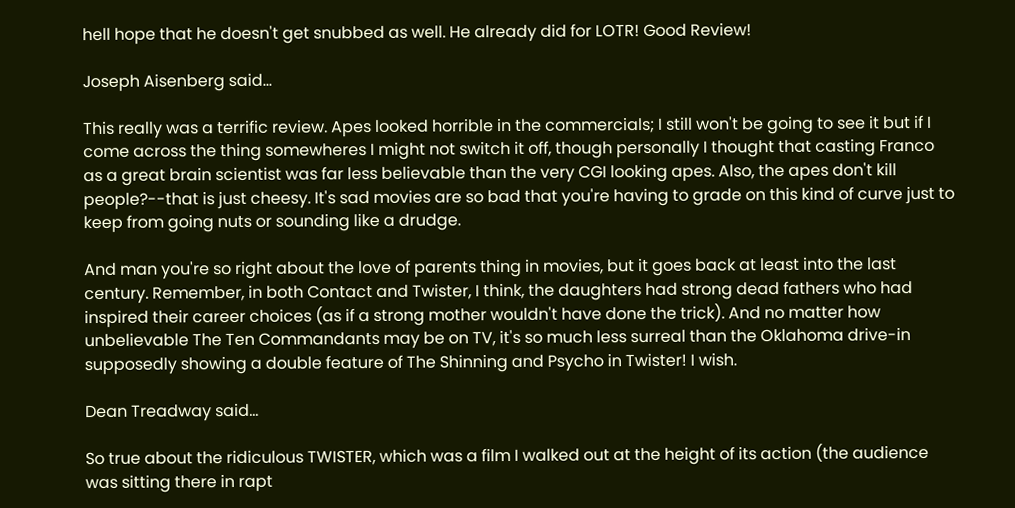hell hope that he doesn't get snubbed as well. He already did for LOTR! Good Review!

Joseph Aisenberg said...

This really was a terrific review. Apes looked horrible in the commercials; I still won't be going to see it but if I come across the thing somewheres I might not switch it off, though personally I thought that casting Franco as a great brain scientist was far less believable than the very CGI looking apes. Also, the apes don't kill people?--that is just cheesy. It's sad movies are so bad that you're having to grade on this kind of curve just to keep from going nuts or sounding like a drudge.

And man you're so right about the love of parents thing in movies, but it goes back at least into the last century. Remember, in both Contact and Twister, I think, the daughters had strong dead fathers who had inspired their career choices (as if a strong mother wouldn't have done the trick). And no matter how unbelievable The Ten Commandants may be on TV, it's so much less surreal than the Oklahoma drive-in supposedly showing a double feature of The Shinning and Psycho in Twister! I wish.

Dean Treadway said...

So true about the ridiculous TWISTER, which was a film I walked out at the height of its action (the audience was sitting there in rapt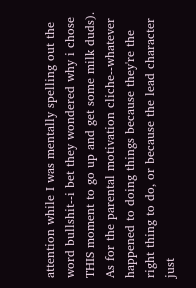attention while I was mentally spelling out the word bullshit--i bet they wondered why i chose THIS moment to go up and get some milk duds). As for the parental motivation cliche--whatever happened to doing things because they're the right thing to do, or because the lead character just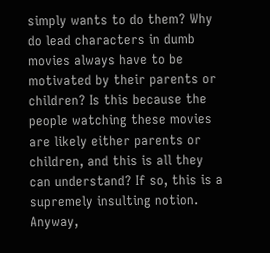simply wants to do them? Why do lead characters in dumb movies always have to be motivated by their parents or children? Is this because the people watching these movies are likely either parents or children, and this is all they can understand? If so, this is a supremely insulting notion. Anyway,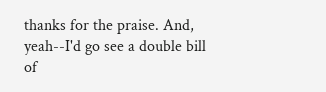thanks for the praise. And, yeah--I'd go see a double bill of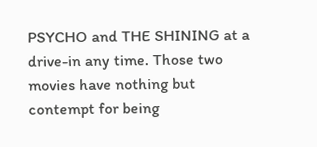PSYCHO and THE SHINING at a drive-in any time. Those two movies have nothing but contempt for being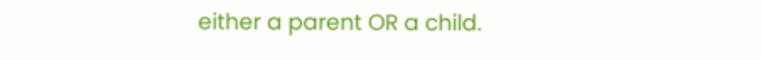either a parent OR a child.